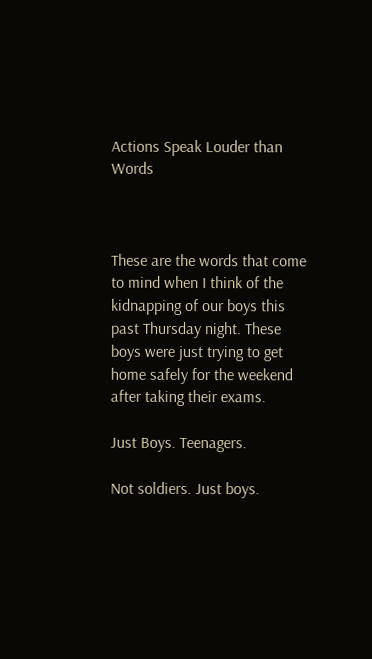Actions Speak Louder than Words



These are the words that come to mind when I think of the kidnapping of our boys this past Thursday night. These boys were just trying to get home safely for the weekend after taking their exams.

Just Boys. Teenagers.

Not soldiers. Just boys.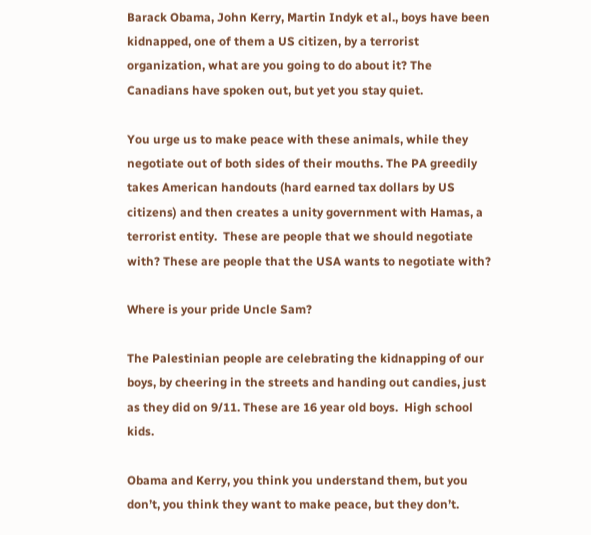Barack Obama, John Kerry, Martin Indyk et al., boys have been kidnapped, one of them a US citizen, by a terrorist organization, what are you going to do about it? The Canadians have spoken out, but yet you stay quiet.

You urge us to make peace with these animals, while they negotiate out of both sides of their mouths. The PA greedily takes American handouts (hard earned tax dollars by US citizens) and then creates a unity government with Hamas, a terrorist entity.  These are people that we should negotiate with? These are people that the USA wants to negotiate with?

Where is your pride Uncle Sam?

The Palestinian people are celebrating the kidnapping of our boys, by cheering in the streets and handing out candies, just as they did on 9/11. These are 16 year old boys.  High school kids.

Obama and Kerry, you think you understand them, but you don’t, you think they want to make peace, but they don’t.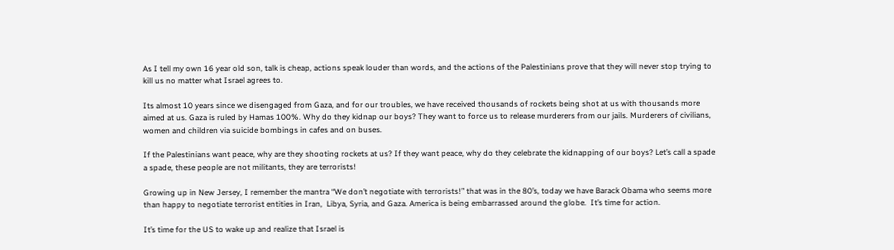As I tell my own 16 year old son, talk is cheap, actions speak louder than words, and the actions of the Palestinians prove that they will never stop trying to kill us no matter what Israel agrees to.

Its almost 10 years since we disengaged from Gaza, and for our troubles, we have received thousands of rockets being shot at us with thousands more aimed at us. Gaza is ruled by Hamas 100%. Why do they kidnap our boys? They want to force us to release murderers from our jails. Murderers of civilians, women and children via suicide bombings in cafes and on buses.

If the Palestinians want peace, why are they shooting rockets at us? If they want peace, why do they celebrate the kidnapping of our boys? Let’s call a spade a spade, these people are not militants, they are terrorists!

Growing up in New Jersey, I remember the mantra “We don’t negotiate with terrorists!” that was in the 80’s, today we have Barack Obama who seems more than happy to negotiate terrorist entities in Iran,  Libya, Syria, and Gaza. America is being embarrassed around the globe.  It’s time for action.

It’s time for the US to wake up and realize that Israel is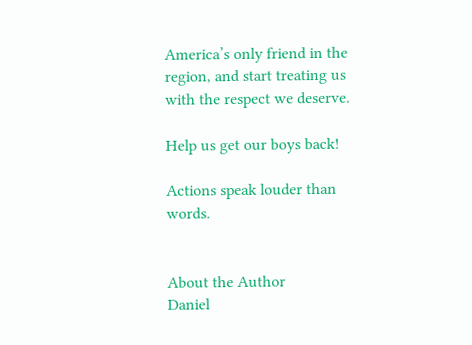America’s only friend in the region, and start treating us with the respect we deserve.

Help us get our boys back!

Actions speak louder than words.


About the Author
Daniel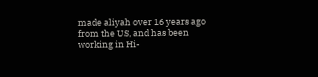made aliyah over 16 years ago from the US, and has been working in Hi-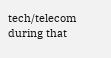tech/telecom during that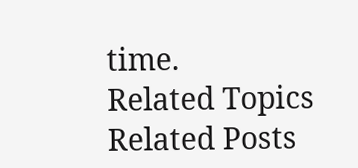time.
Related Topics
Related Posts